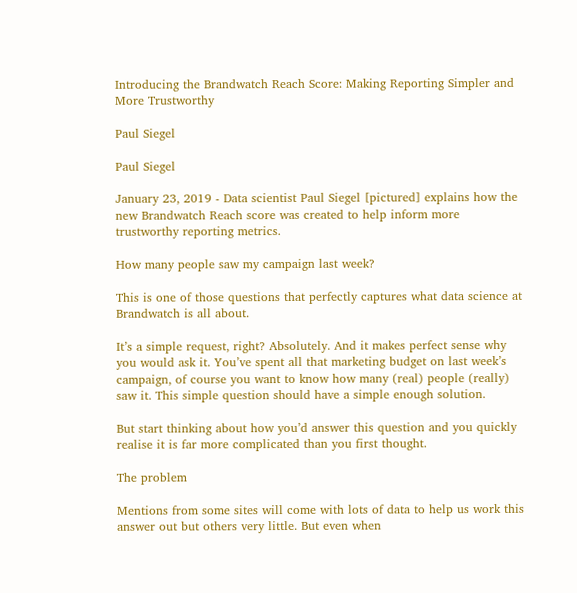Introducing the Brandwatch Reach Score: Making Reporting Simpler and More Trustworthy

Paul Siegel

Paul Siegel

January 23, 2019 - Data scientist Paul Siegel [pictured] explains how the new Brandwatch Reach score was created to help inform more trustworthy reporting metrics.

How many people saw my campaign last week?

This is one of those questions that perfectly captures what data science at Brandwatch is all about.

It’s a simple request, right? Absolutely. And it makes perfect sense why you would ask it. You’ve spent all that marketing budget on last week’s campaign, of course you want to know how many (real) people (really) saw it. This simple question should have a simple enough solution.

But start thinking about how you’d answer this question and you quickly realise it is far more complicated than you first thought.

The problem

Mentions from some sites will come with lots of data to help us work this answer out but others very little. But even when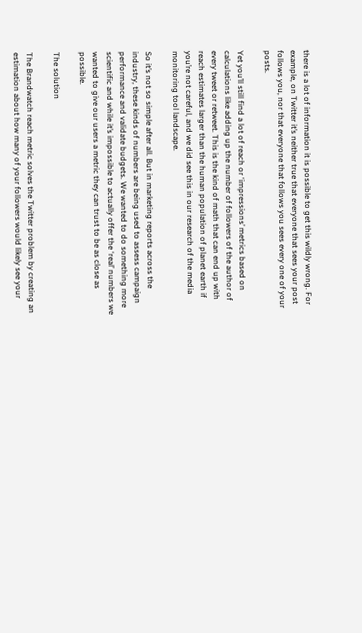there is a lot of information it is possible to get this wildly wrong. For example, on Twitter it’s neither true that everyone that sees your post follows you, nor that everyone that follows you sees every one of your posts.

Yet you’ll still find a lot of reach or ‘impressions’ metrics based on calculations like adding up the number of followers of the author of every tweet or retweet. This is the kind of math that can end up with reach estimates larger than the human population of planet earth if you’re not careful, and we did see this in our research of the media monitoring tool landscape.

So it’s not so simple after all. But in marketing reports across the industry, these kinds of numbers are being used to assess campaign performance and validate budgets. We wanted to do something more scientific and while it’s impossible to actually offer the ‘real’ numbers we wanted to give our users a metric they can trust to be as close as possible.

The solution

The Brandwatch reach metric solves the Twitter problem by creating an estimation about how many of your followers would likely see your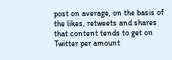post on average, on the basis of the likes, retweets and shares that content tends to get on Twitter per amount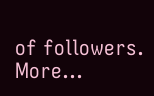of followers. More...